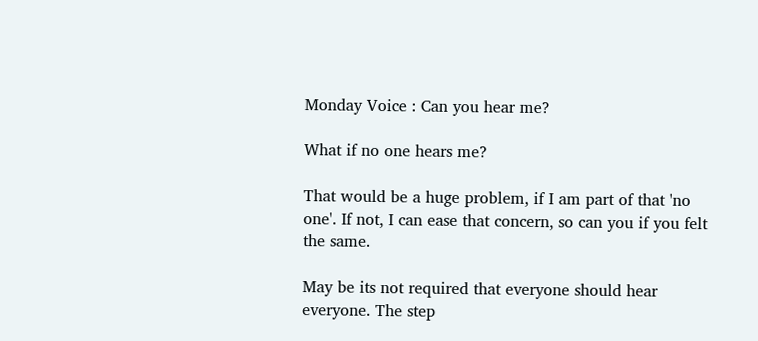Monday Voice : Can you hear me?

What if no one hears me?

That would be a huge problem, if I am part of that 'no one'. If not, I can ease that concern, so can you if you felt the same.

May be its not required that everyone should hear everyone. The step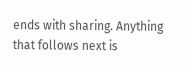ends with sharing. Anything that follows next is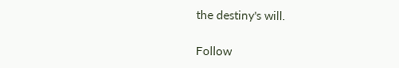the destiny's will.

Follow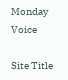Monday Voice

Site Title